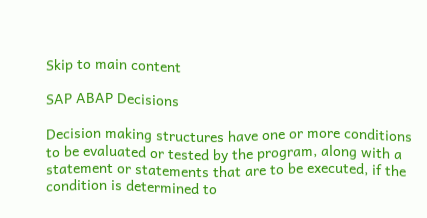Skip to main content

SAP ABAP Decisions

Decision making structures have one or more conditions to be evaluated or tested by the program, along with a statement or statements that are to be executed, if the condition is determined to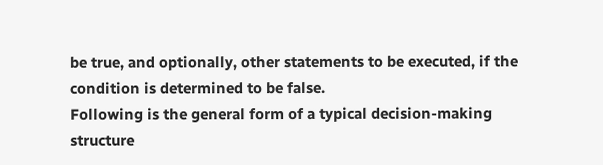be true, and optionally, other statements to be executed, if the condition is determined to be false.
Following is the general form of a typical decision-making structure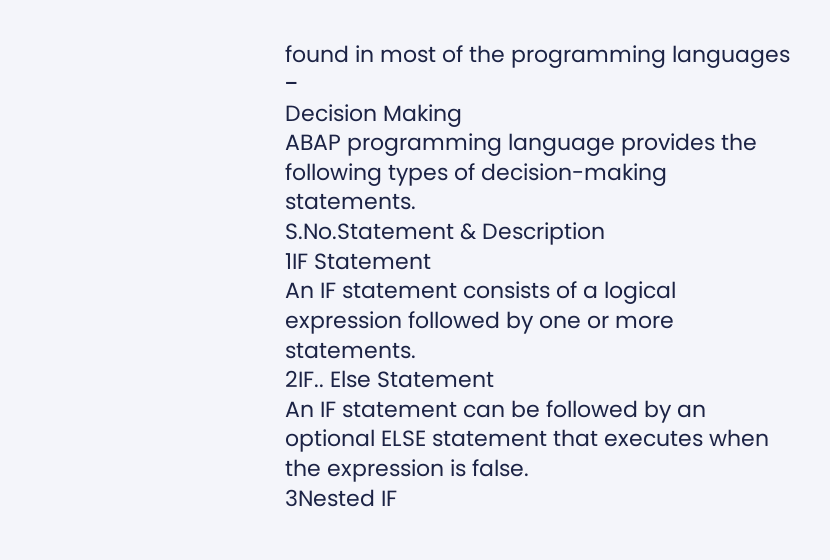found in most of the programming languages −
Decision Making
ABAP programming language provides the following types of decision-making statements.
S.No.Statement & Description
1IF Statement
An IF statement consists of a logical expression followed by one or more statements.
2IF.. Else Statement
An IF statement can be followed by an optional ELSE statement that executes when the expression is false.
3Nested IF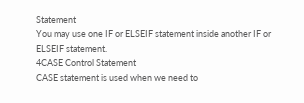Statement
You may use one IF or ELSEIF statement inside another IF or ELSEIF statement.
4CASE Control Statement
CASE statement is used when we need to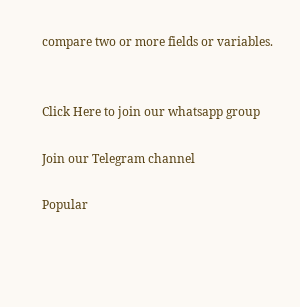compare two or more fields or variables.


Click Here to join our whatsapp group

Join our Telegram channel

Popular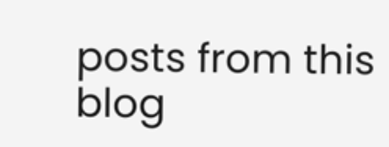posts from this blog